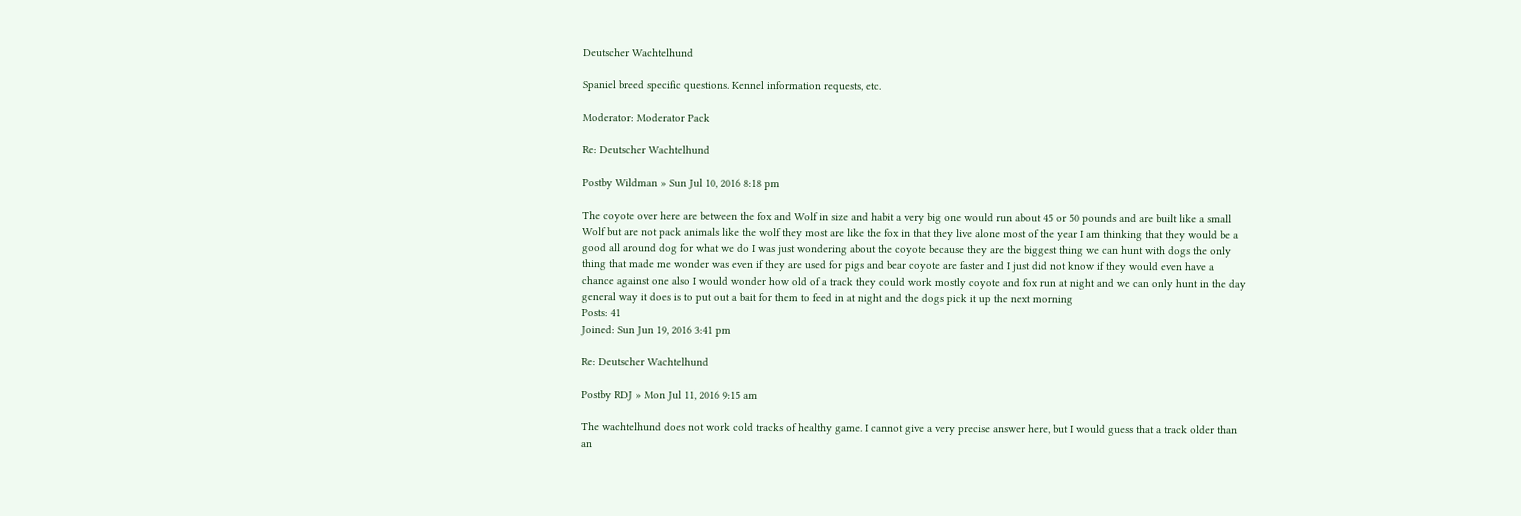Deutscher Wachtelhund

Spaniel breed specific questions. Kennel information requests, etc.

Moderator: Moderator Pack

Re: Deutscher Wachtelhund

Postby Wildman » Sun Jul 10, 2016 8:18 pm

The coyote over here are between the fox and Wolf in size and habit a very big one would run about 45 or 50 pounds and are built like a small Wolf but are not pack animals like the wolf they most are like the fox in that they live alone most of the year I am thinking that they would be a good all around dog for what we do I was just wondering about the coyote because they are the biggest thing we can hunt with dogs the only thing that made me wonder was even if they are used for pigs and bear coyote are faster and I just did not know if they would even have a chance against one also I would wonder how old of a track they could work mostly coyote and fox run at night and we can only hunt in the day general way it does is to put out a bait for them to feed in at night and the dogs pick it up the next morning
Posts: 41
Joined: Sun Jun 19, 2016 3:41 pm

Re: Deutscher Wachtelhund

Postby RDJ » Mon Jul 11, 2016 9:15 am

The wachtelhund does not work cold tracks of healthy game. I cannot give a very precise answer here, but I would guess that a track older than an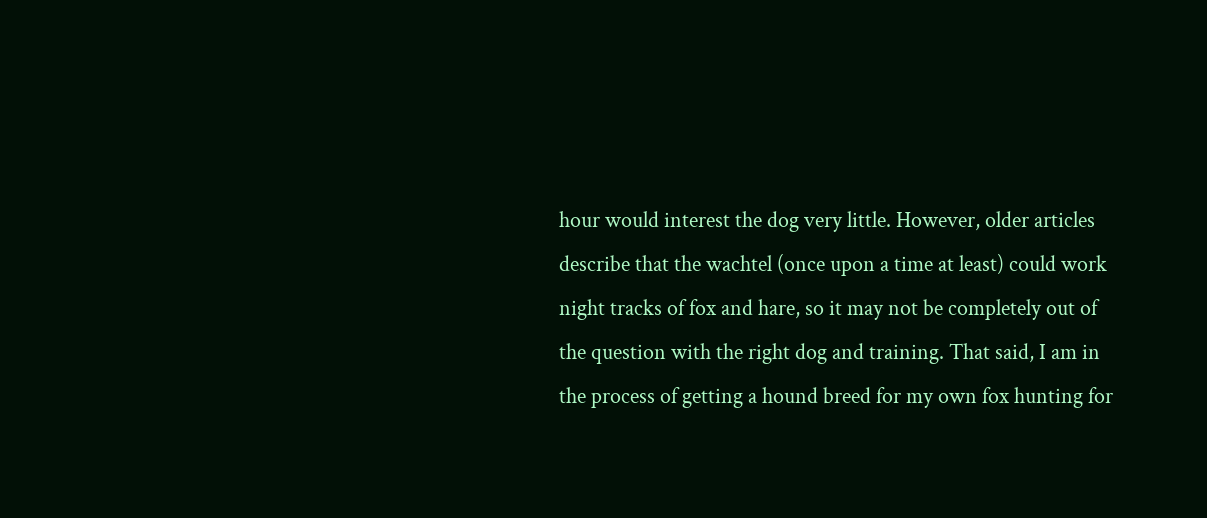hour would interest the dog very little. However, older articles describe that the wachtel (once upon a time at least) could work night tracks of fox and hare, so it may not be completely out of the question with the right dog and training. That said, I am in the process of getting a hound breed for my own fox hunting for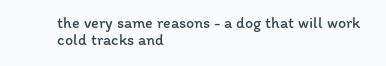the very same reasons - a dog that will work cold tracks and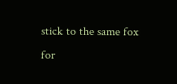stick to the same fox for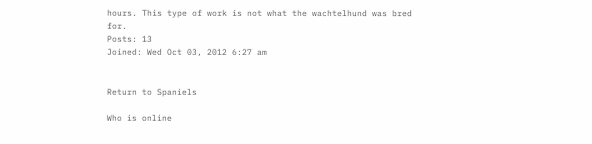hours. This type of work is not what the wachtelhund was bred for.
Posts: 13
Joined: Wed Oct 03, 2012 6:27 am


Return to Spaniels

Who is online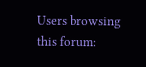Users browsing this forum: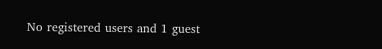No registered users and 1 guest